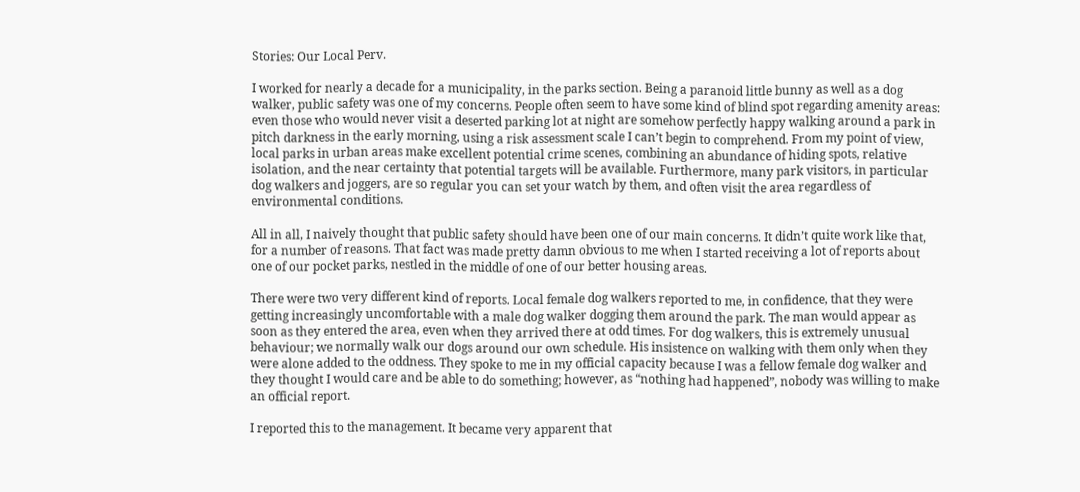Stories: Our Local Perv.

I worked for nearly a decade for a municipality, in the parks section. Being a paranoid little bunny as well as a dog walker, public safety was one of my concerns. People often seem to have some kind of blind spot regarding amenity areas: even those who would never visit a deserted parking lot at night are somehow perfectly happy walking around a park in pitch darkness in the early morning, using a risk assessment scale I can’t begin to comprehend. From my point of view, local parks in urban areas make excellent potential crime scenes, combining an abundance of hiding spots, relative isolation, and the near certainty that potential targets will be available. Furthermore, many park visitors, in particular dog walkers and joggers, are so regular you can set your watch by them, and often visit the area regardless of environmental conditions.

All in all, I naively thought that public safety should have been one of our main concerns. It didn’t quite work like that, for a number of reasons. That fact was made pretty damn obvious to me when I started receiving a lot of reports about one of our pocket parks, nestled in the middle of one of our better housing areas.

There were two very different kind of reports. Local female dog walkers reported to me, in confidence, that they were getting increasingly uncomfortable with a male dog walker dogging them around the park. The man would appear as soon as they entered the area, even when they arrived there at odd times. For dog walkers, this is extremely unusual behaviour; we normally walk our dogs around our own schedule. His insistence on walking with them only when they were alone added to the oddness. They spoke to me in my official capacity because I was a fellow female dog walker and they thought I would care and be able to do something; however, as “nothing had happened”, nobody was willing to make an official report.

I reported this to the management. It became very apparent that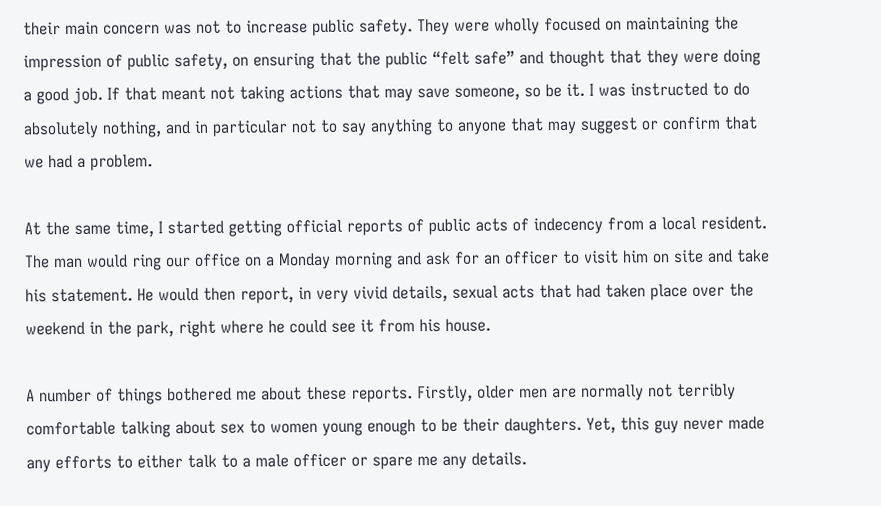their main concern was not to increase public safety. They were wholly focused on maintaining the impression of public safety, on ensuring that the public “felt safe” and thought that they were doing a good job. If that meant not taking actions that may save someone, so be it. I was instructed to do absolutely nothing, and in particular not to say anything to anyone that may suggest or confirm that we had a problem.

At the same time, I started getting official reports of public acts of indecency from a local resident. The man would ring our office on a Monday morning and ask for an officer to visit him on site and take his statement. He would then report, in very vivid details, sexual acts that had taken place over the weekend in the park, right where he could see it from his house.

A number of things bothered me about these reports. Firstly, older men are normally not terribly comfortable talking about sex to women young enough to be their daughters. Yet, this guy never made any efforts to either talk to a male officer or spare me any details.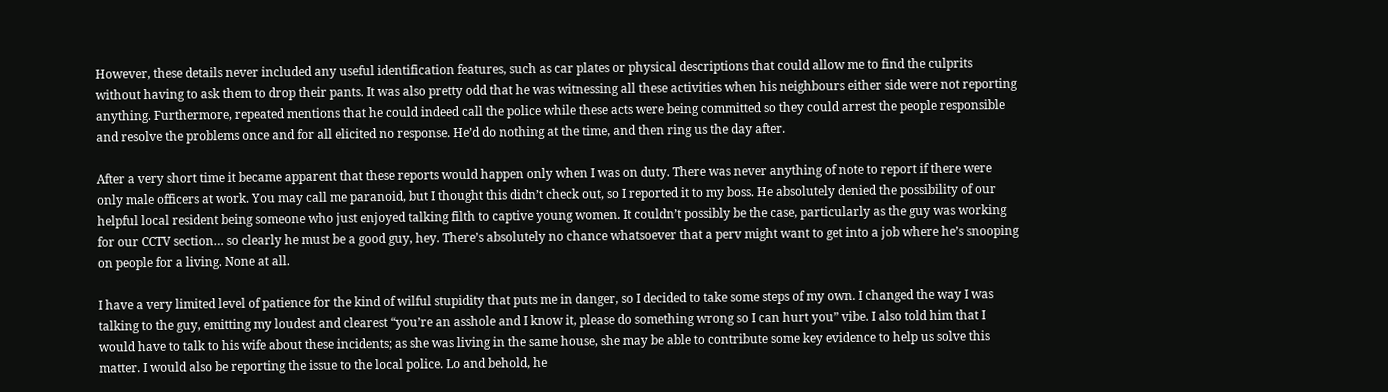However, these details never included any useful identification features, such as car plates or physical descriptions that could allow me to find the culprits without having to ask them to drop their pants. It was also pretty odd that he was witnessing all these activities when his neighbours either side were not reporting anything. Furthermore, repeated mentions that he could indeed call the police while these acts were being committed so they could arrest the people responsible and resolve the problems once and for all elicited no response. He’d do nothing at the time, and then ring us the day after.

After a very short time it became apparent that these reports would happen only when I was on duty. There was never anything of note to report if there were only male officers at work. You may call me paranoid, but I thought this didn’t check out, so I reported it to my boss. He absolutely denied the possibility of our helpful local resident being someone who just enjoyed talking filth to captive young women. It couldn’t possibly be the case, particularly as the guy was working for our CCTV section… so clearly he must be a good guy, hey. There’s absolutely no chance whatsoever that a perv might want to get into a job where he’s snooping on people for a living. None at all.

I have a very limited level of patience for the kind of wilful stupidity that puts me in danger, so I decided to take some steps of my own. I changed the way I was talking to the guy, emitting my loudest and clearest “you’re an asshole and I know it, please do something wrong so I can hurt you” vibe. I also told him that I would have to talk to his wife about these incidents; as she was living in the same house, she may be able to contribute some key evidence to help us solve this matter. I would also be reporting the issue to the local police. Lo and behold, he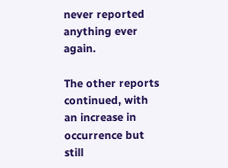never reported anything ever again.

The other reports continued, with an increase in occurrence but still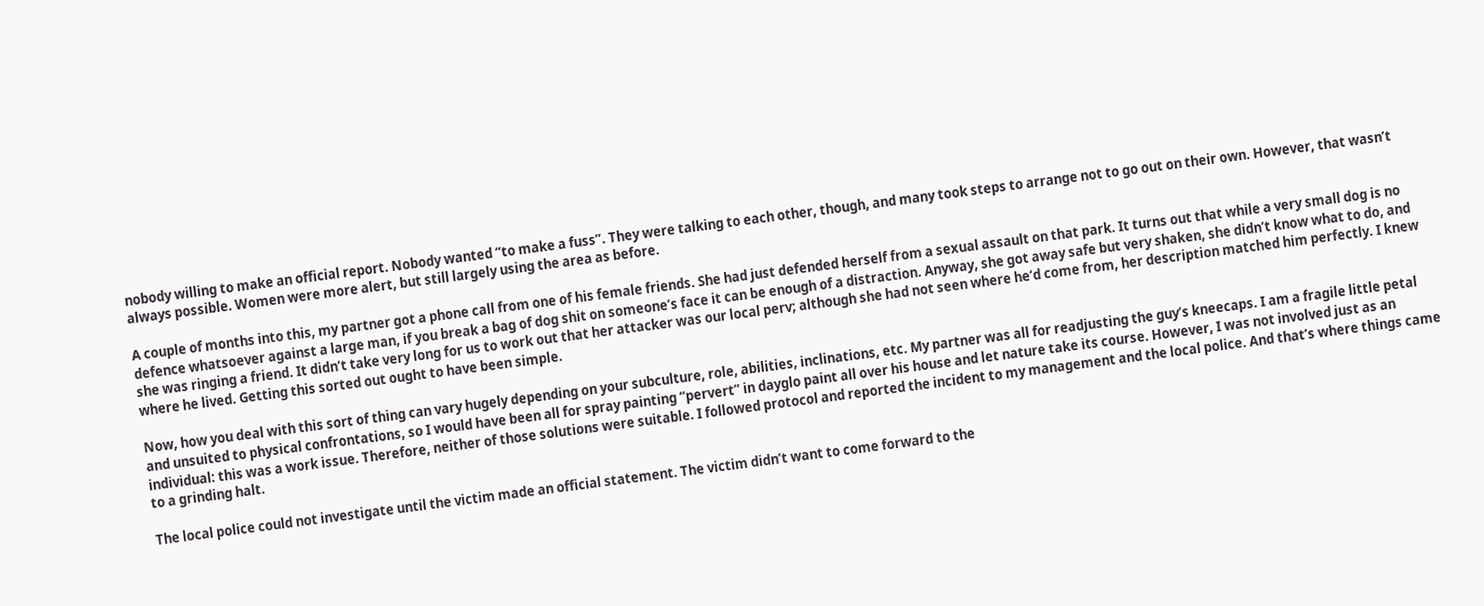nobody willing to make an official report. Nobody wanted “to make a fuss”. They were talking to each other, though, and many took steps to arrange not to go out on their own. However, that wasn’t always possible. Women were more alert, but still largely using the area as before.

A couple of months into this, my partner got a phone call from one of his female friends. She had just defended herself from a sexual assault on that park. It turns out that while a very small dog is no defence whatsoever against a large man, if you break a bag of dog shit on someone’s face it can be enough of a distraction. Anyway, she got away safe but very shaken, she didn’t know what to do, and she was ringing a friend. It didn’t take very long for us to work out that her attacker was our local perv; although she had not seen where he’d come from, her description matched him perfectly. I knew where he lived. Getting this sorted out ought to have been simple.

Now, how you deal with this sort of thing can vary hugely depending on your subculture, role, abilities, inclinations, etc. My partner was all for readjusting the guy’s kneecaps. I am a fragile little petal and unsuited to physical confrontations, so I would have been all for spray painting “pervert” in dayglo paint all over his house and let nature take its course. However, I was not involved just as an individual: this was a work issue. Therefore, neither of those solutions were suitable. I followed protocol and reported the incident to my management and the local police. And that’s where things came to a grinding halt.

The local police could not investigate until the victim made an official statement. The victim didn’t want to come forward to the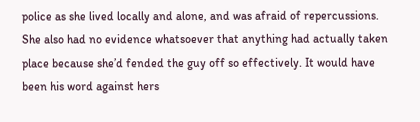police as she lived locally and alone, and was afraid of repercussions. She also had no evidence whatsoever that anything had actually taken place because she’d fended the guy off so effectively. It would have been his word against hers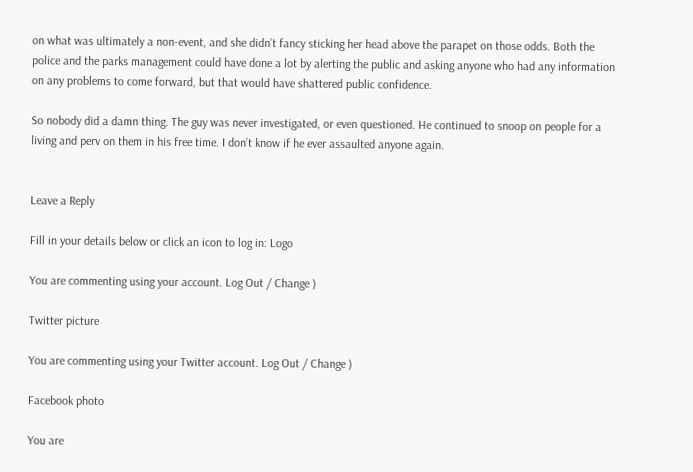on what was ultimately a non-event, and she didn’t fancy sticking her head above the parapet on those odds. Both the police and the parks management could have done a lot by alerting the public and asking anyone who had any information on any problems to come forward, but that would have shattered public confidence.

So nobody did a damn thing. The guy was never investigated, or even questioned. He continued to snoop on people for a living and perv on them in his free time. I don’t know if he ever assaulted anyone again.


Leave a Reply

Fill in your details below or click an icon to log in: Logo

You are commenting using your account. Log Out / Change )

Twitter picture

You are commenting using your Twitter account. Log Out / Change )

Facebook photo

You are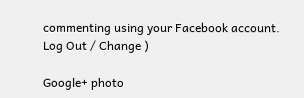commenting using your Facebook account. Log Out / Change )

Google+ photo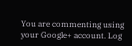You are commenting using your Google+ account. Log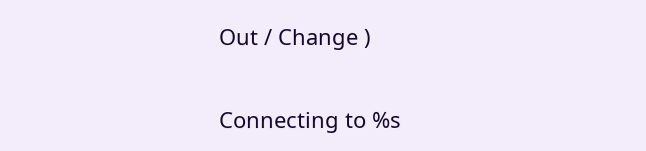Out / Change )

Connecting to %s